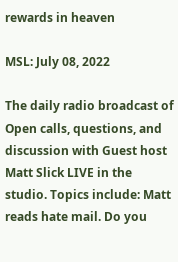rewards in heaven

MSL: July 08, 2022

The daily radio broadcast of Open calls, questions, and discussion with Guest host Matt Slick LIVE in the studio. Topics include: Matt reads hate mail. Do you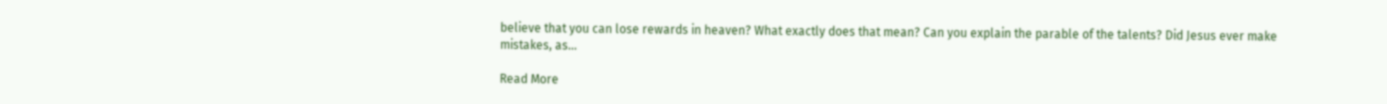believe that you can lose rewards in heaven? What exactly does that mean? Can you explain the parable of the talents? Did Jesus ever make mistakes, as…

Read More